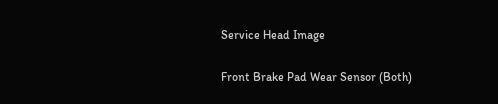Service Head Image

Front Brake Pad Wear Sensor (Both)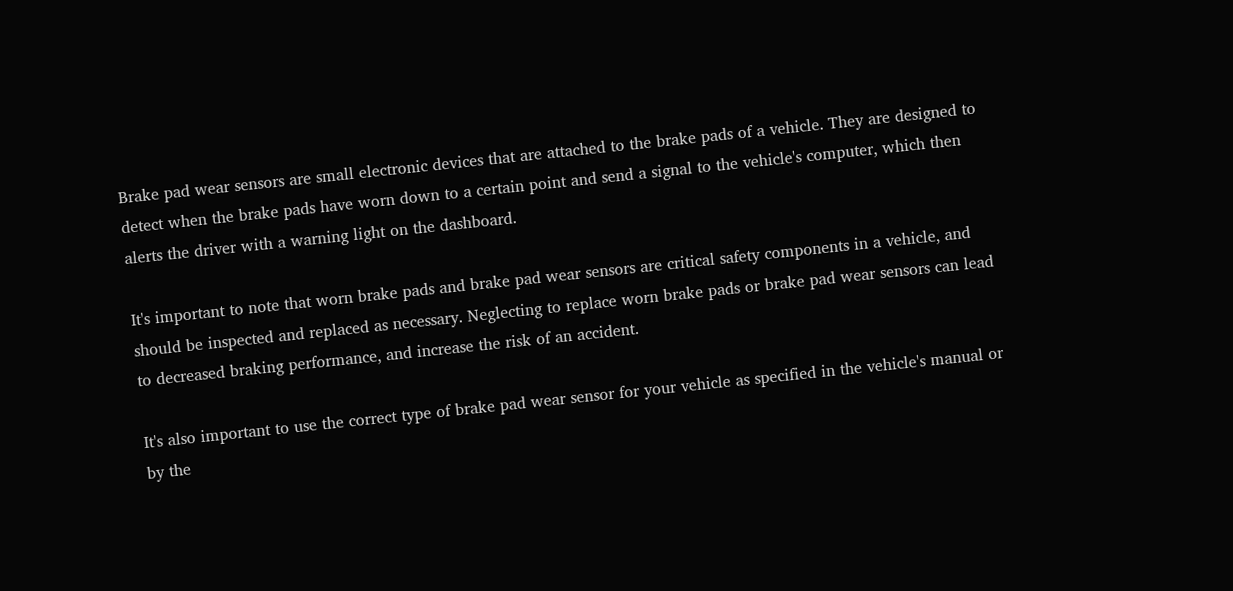Brake pad wear sensors are small electronic devices that are attached to the brake pads of a vehicle. They are designed to detect when the brake pads have worn down to a certain point and send a signal to the vehicle's computer, which then alerts the driver with a warning light on the dashboard.

It's important to note that worn brake pads and brake pad wear sensors are critical safety components in a vehicle, and should be inspected and replaced as necessary. Neglecting to replace worn brake pads or brake pad wear sensors can lead to decreased braking performance, and increase the risk of an accident.

It's also important to use the correct type of brake pad wear sensor for your vehicle as specified in the vehicle's manual or by the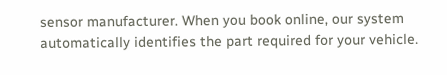sensor manufacturer. When you book online, our system automatically identifies the part required for your vehicle.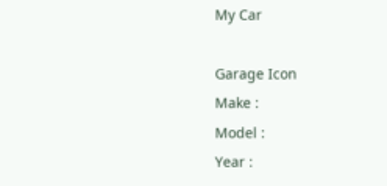My Car

Garage Icon
Make :
Model :
Year :